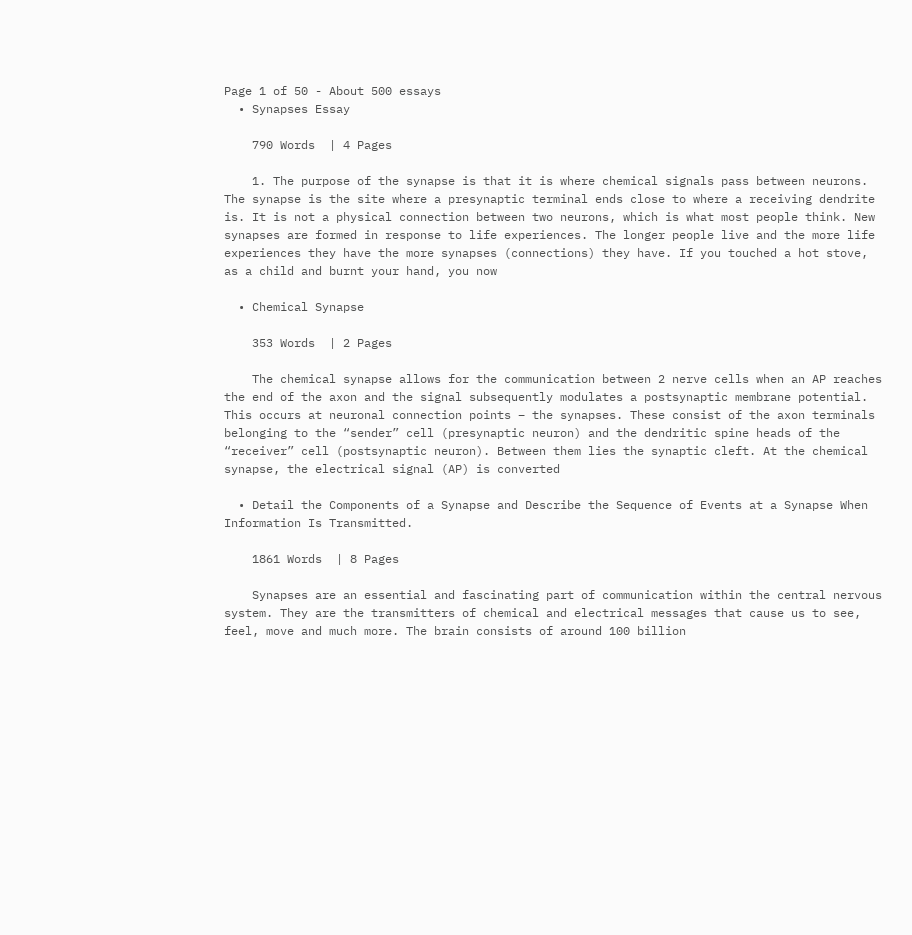Page 1 of 50 - About 500 essays
  • Synapses Essay

    790 Words  | 4 Pages

    1. The purpose of the synapse is that it is where chemical signals pass between neurons. The synapse is the site where a presynaptic terminal ends close to where a receiving dendrite is. It is not a physical connection between two neurons, which is what most people think. New synapses are formed in response to life experiences. The longer people live and the more life experiences they have the more synapses (connections) they have. If you touched a hot stove, as a child and burnt your hand, you now

  • Chemical Synapse

    353 Words  | 2 Pages

    The chemical synapse allows for the communication between 2 nerve cells when an AP reaches the end of the axon and the signal subsequently modulates a postsynaptic membrane potential. This occurs at neuronal connection points – the synapses. These consist of the axon terminals belonging to the “sender” cell (presynaptic neuron) and the dendritic spine heads of the “receiver” cell (postsynaptic neuron). Between them lies the synaptic cleft. At the chemical synapse, the electrical signal (AP) is converted

  • Detail the Components of a Synapse and Describe the Sequence of Events at a Synapse When Information Is Transmitted.

    1861 Words  | 8 Pages

    Synapses are an essential and fascinating part of communication within the central nervous system. They are the transmitters of chemical and electrical messages that cause us to see, feel, move and much more. The brain consists of around 100 billion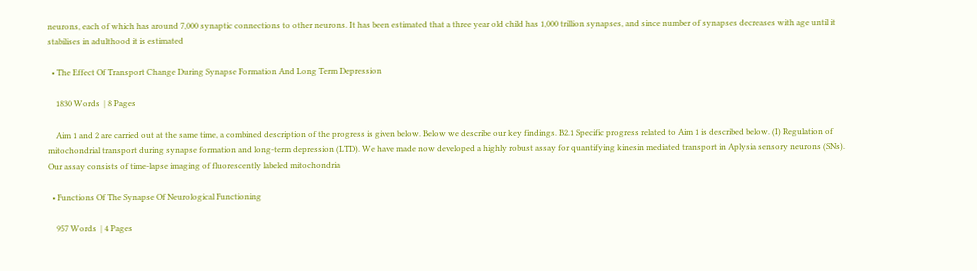neurons, each of which has around 7,000 synaptic connections to other neurons. It has been estimated that a three year old child has 1,000 trillion synapses, and since number of synapses decreases with age until it stabilises in adulthood it is estimated

  • The Effect Of Transport Change During Synapse Formation And Long Term Depression

    1830 Words  | 8 Pages

    Aim 1 and 2 are carried out at the same time, a combined description of the progress is given below. Below we describe our key findings. B2.1 Specific progress related to Aim 1 is described below. (I) Regulation of mitochondrial transport during synapse formation and long-term depression (LTD). We have made now developed a highly robust assay for quantifying kinesin mediated transport in Aplysia sensory neurons (SNs). Our assay consists of time-lapse imaging of fluorescently labeled mitochondria

  • Functions Of The Synapse Of Neurological Functioning

    957 Words  | 4 Pages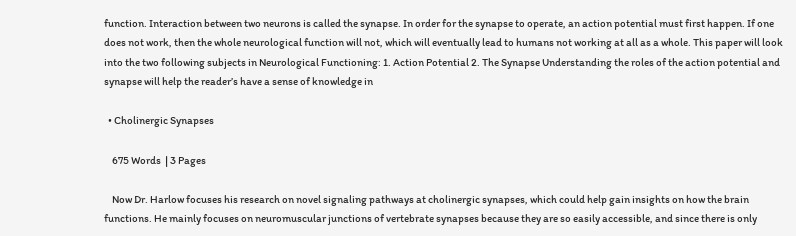function. Interaction between two neurons is called the synapse. In order for the synapse to operate, an action potential must first happen. If one does not work, then the whole neurological function will not, which will eventually lead to humans not working at all as a whole. This paper will look into the two following subjects in Neurological Functioning: 1. Action Potential 2. The Synapse Understanding the roles of the action potential and synapse will help the reader’s have a sense of knowledge in

  • Cholinergic Synapses

    675 Words  | 3 Pages

    Now Dr. Harlow focuses his research on novel signaling pathways at cholinergic synapses, which could help gain insights on how the brain functions. He mainly focuses on neuromuscular junctions of vertebrate synapses because they are so easily accessible, and since there is only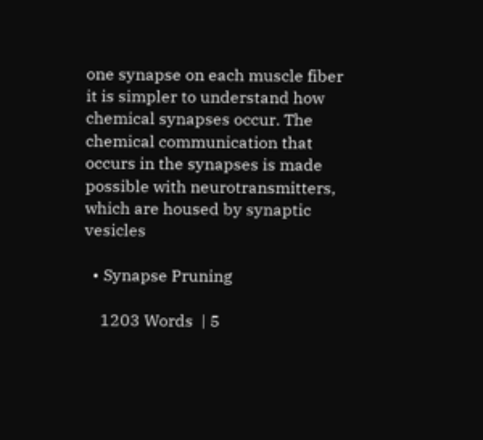one synapse on each muscle fiber it is simpler to understand how chemical synapses occur. The chemical communication that occurs in the synapses is made possible with neurotransmitters, which are housed by synaptic vesicles

  • Synapse Pruning

    1203 Words  | 5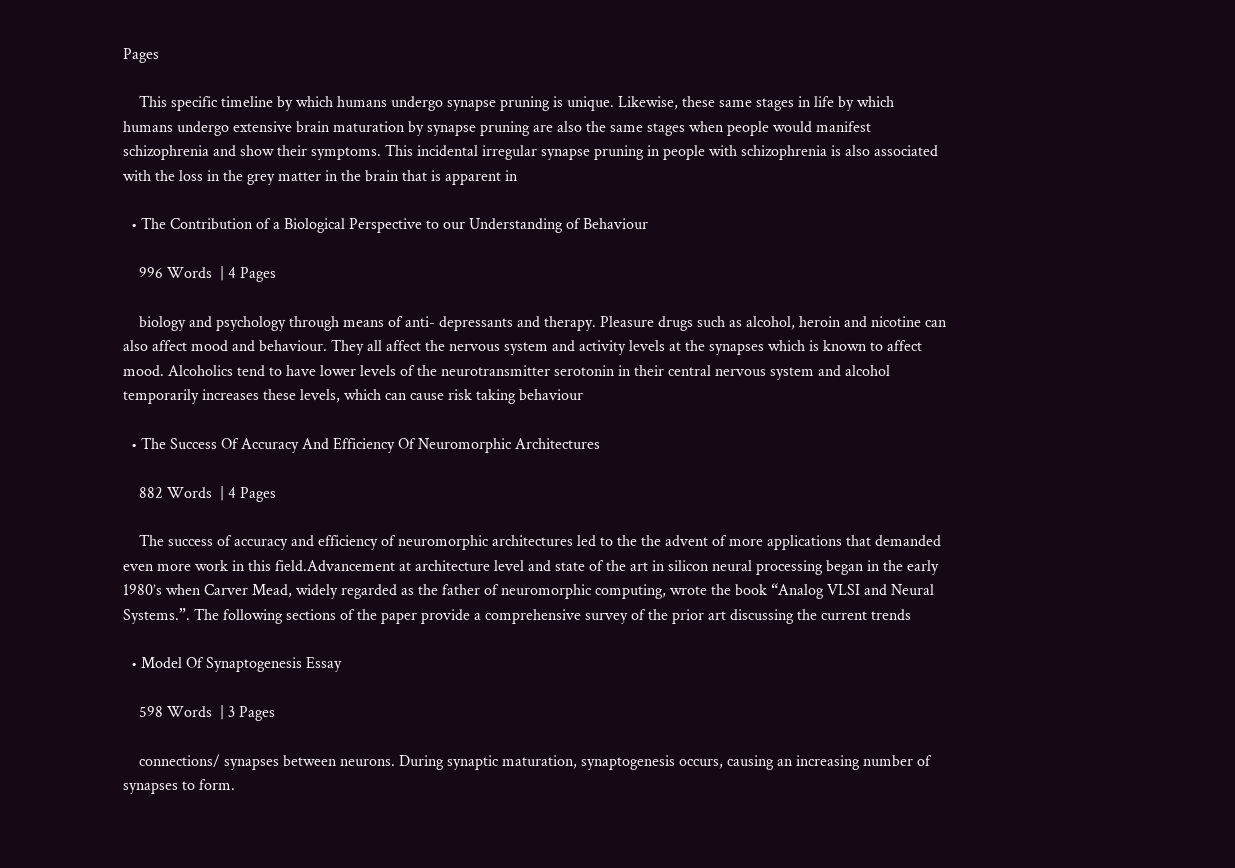Pages

    This specific timeline by which humans undergo synapse pruning is unique. Likewise, these same stages in life by which humans undergo extensive brain maturation by synapse pruning are also the same stages when people would manifest schizophrenia and show their symptoms. This incidental irregular synapse pruning in people with schizophrenia is also associated with the loss in the grey matter in the brain that is apparent in

  • The Contribution of a Biological Perspective to our Understanding of Behaviour

    996 Words  | 4 Pages

    biology and psychology through means of anti- depressants and therapy. Pleasure drugs such as alcohol, heroin and nicotine can also affect mood and behaviour. They all affect the nervous system and activity levels at the synapses which is known to affect mood. Alcoholics tend to have lower levels of the neurotransmitter serotonin in their central nervous system and alcohol temporarily increases these levels, which can cause risk taking behaviour

  • The Success Of Accuracy And Efficiency Of Neuromorphic Architectures

    882 Words  | 4 Pages

    The success of accuracy and efficiency of neuromorphic architectures led to the the advent of more applications that demanded even more work in this field.Advancement at architecture level and state of the art in silicon neural processing began in the early 1980’s when Carver Mead, widely regarded as the father of neuromorphic computing, wrote the book “Analog VLSI and Neural Systems.”. The following sections of the paper provide a comprehensive survey of the prior art discussing the current trends

  • Model Of Synaptogenesis Essay

    598 Words  | 3 Pages

    connections/ synapses between neurons. During synaptic maturation, synaptogenesis occurs, causing an increasing number of synapses to form.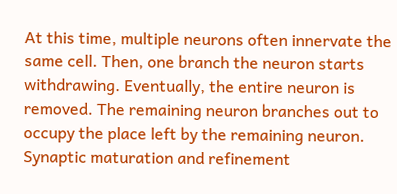At this time, multiple neurons often innervate the same cell. Then, one branch the neuron starts withdrawing. Eventually, the entire neuron is removed. The remaining neuron branches out to occupy the place left by the remaining neuron. Synaptic maturation and refinement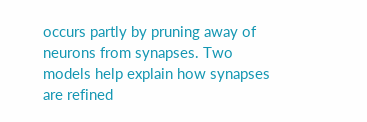occurs partly by pruning away of neurons from synapses. Two models help explain how synapses are refined